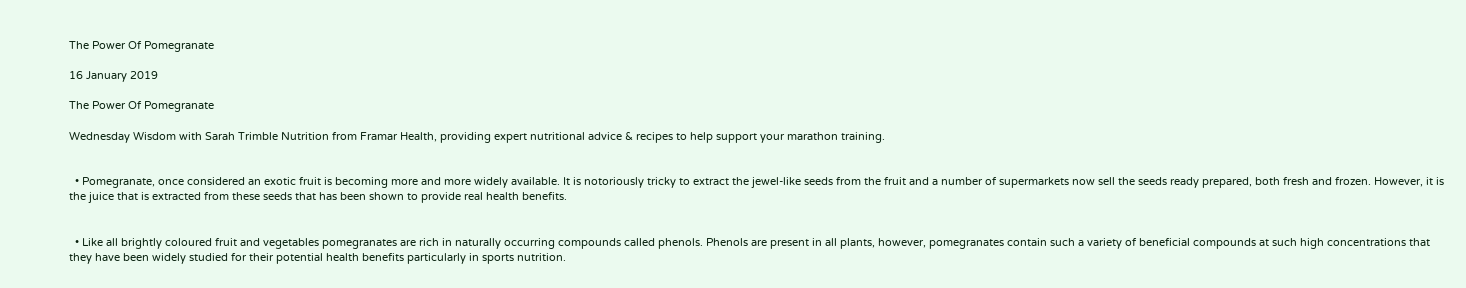The Power Of Pomegranate

16 January 2019

The Power Of Pomegranate

Wednesday Wisdom with Sarah Trimble Nutrition from Framar Health, providing expert nutritional advice & recipes to help support your marathon training.


  • Pomegranate, once considered an exotic fruit is becoming more and more widely available. It is notoriously tricky to extract the jewel-like seeds from the fruit and a number of supermarkets now sell the seeds ready prepared, both fresh and frozen. However, it is the juice that is extracted from these seeds that has been shown to provide real health benefits.


  • Like all brightly coloured fruit and vegetables pomegranates are rich in naturally occurring compounds called phenols. Phenols are present in all plants, however, pomegranates contain such a variety of beneficial compounds at such high concentrations that they have been widely studied for their potential health benefits particularly in sports nutrition.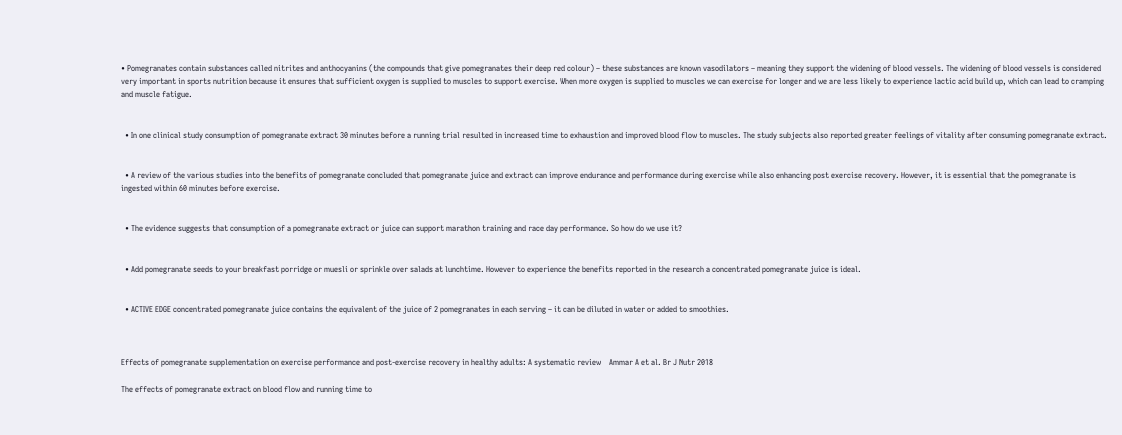• Pomegranates contain substances called nitrites and anthocyanins (the compounds that give pomegranates their deep red colour) – these substances are known vasodilators – meaning they support the widening of blood vessels. The widening of blood vessels is considered very important in sports nutrition because it ensures that sufficient oxygen is supplied to muscles to support exercise. When more oxygen is supplied to muscles we can exercise for longer and we are less likely to experience lactic acid build up, which can lead to cramping and muscle fatigue.


  • In one clinical study consumption of pomegranate extract 30 minutes before a running trial resulted in increased time to exhaustion and improved blood flow to muscles. The study subjects also reported greater feelings of vitality after consuming pomegranate extract.


  • A review of the various studies into the benefits of pomegranate concluded that pomegranate juice and extract can improve endurance and performance during exercise while also enhancing post exercise recovery. However, it is essential that the pomegranate is ingested within 60 minutes before exercise.


  • The evidence suggests that consumption of a pomegranate extract or juice can support marathon training and race day performance. So how do we use it?


  • Add pomegranate seeds to your breakfast porridge or muesli or sprinkle over salads at lunchtime. However to experience the benefits reported in the research a concentrated pomegranate juice is ideal.


  • ACTIVE EDGE concentrated pomegranate juice contains the equivalent of the juice of 2 pomegranates in each serving – it can be diluted in water or added to smoothies.



Effects of pomegranate supplementation on exercise performance and post-exercise recovery in healthy adults: A systematic review    Ammar A et al. Br J Nutr 2018

The effects of pomegranate extract on blood flow and running time to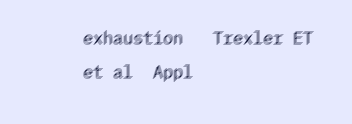exhaustion   Trexler ET et al  Appl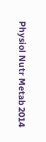Physiol Nutr Metab 2014